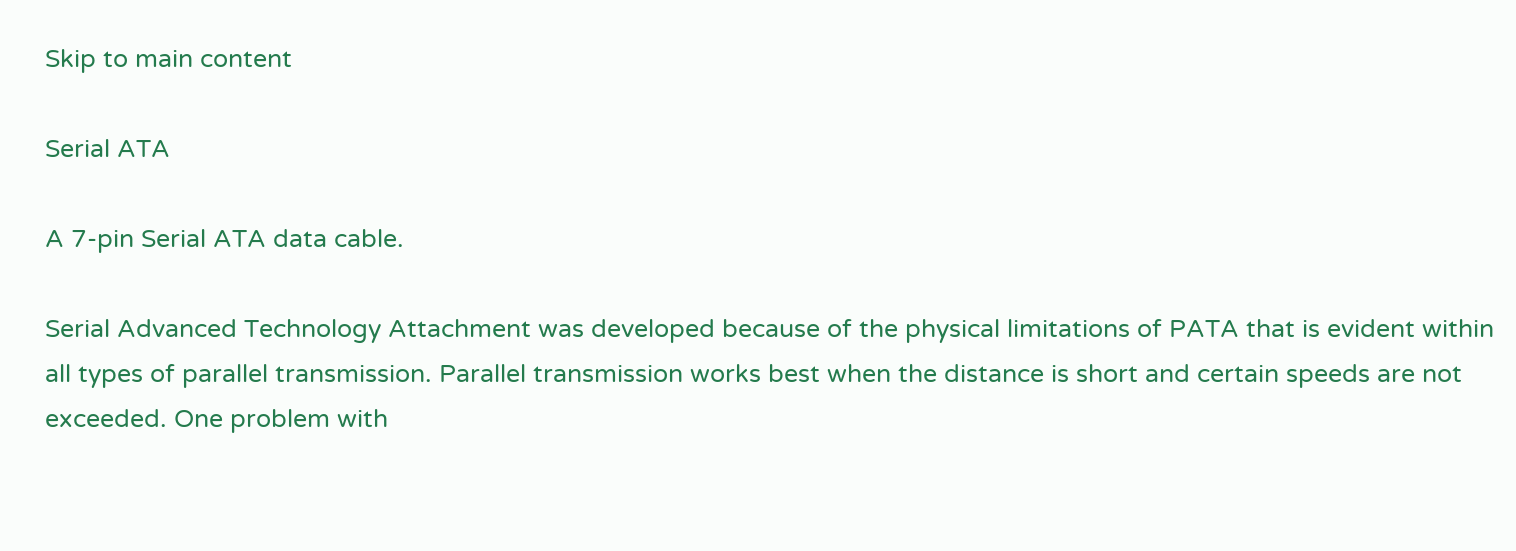Skip to main content

Serial ATA

A 7-pin Serial ATA data cable.

Serial Advanced Technology Attachment was developed because of the physical limitations of PATA that is evident within all types of parallel transmission. Parallel transmission works best when the distance is short and certain speeds are not exceeded. One problem with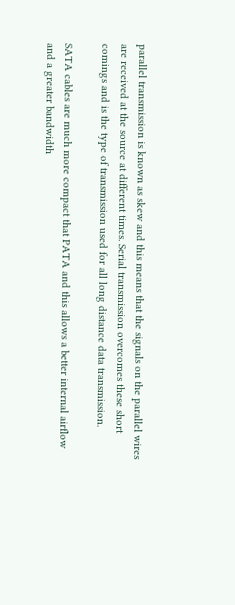parallel transmission is known as skew and this means that the signals on the parallel wires are received at the source at different times. Serial transmission overcomes these short comings and is the type of transmission used for all long distance data transmission.

SATA cables are much more compact that PATA and this allows a better internal airflow and a greater bandwidth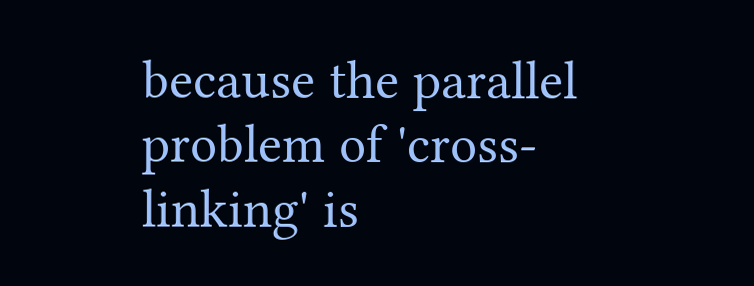because the parallel problem of 'cross-linking' is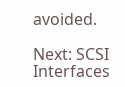avoided.

Next: SCSI Interfaces